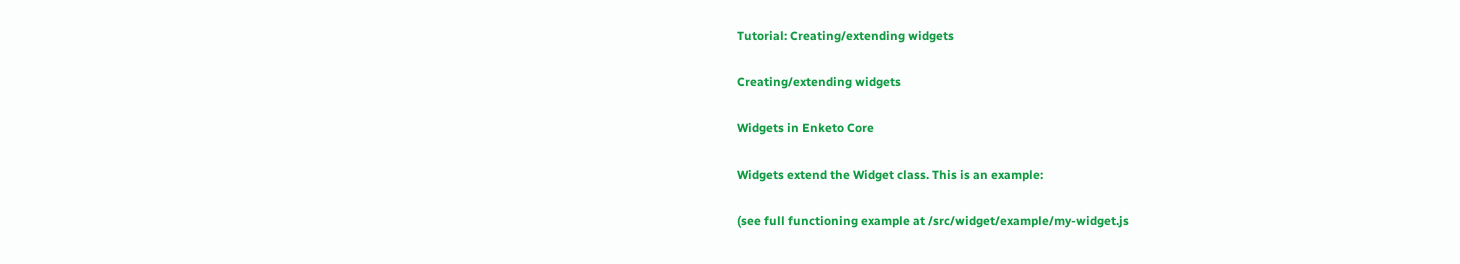Tutorial: Creating/extending widgets

Creating/extending widgets

Widgets in Enketo Core

Widgets extend the Widget class. This is an example:

(see full functioning example at /src/widget/example/my-widget.js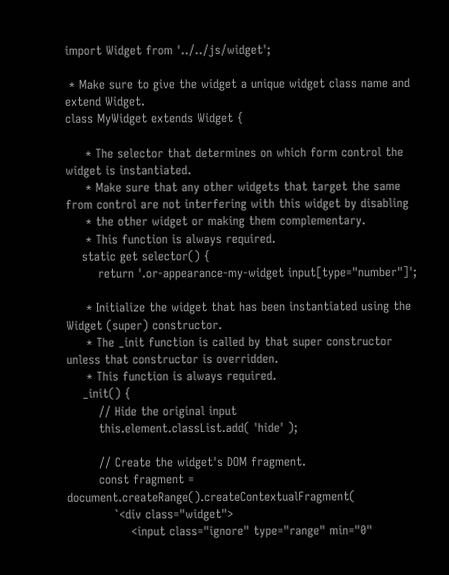import Widget from '../../js/widget';

 * Make sure to give the widget a unique widget class name and extend Widget.
class MyWidget extends Widget {

     * The selector that determines on which form control the widget is instantiated.
     * Make sure that any other widgets that target the same from control are not interfering with this widget by disabling
     * the other widget or making them complementary.
     * This function is always required.
    static get selector() {
        return '.or-appearance-my-widget input[type="number"]';

     * Initialize the widget that has been instantiated using the Widget (super) constructor.
     * The _init function is called by that super constructor unless that constructor is overridden.
     * This function is always required.
    _init() {
        // Hide the original input
        this.element.classList.add( 'hide' );

        // Create the widget's DOM fragment.
        const fragment = document.createRange().createContextualFragment(
            `<div class="widget">
                <input class="ignore" type="range" min="0"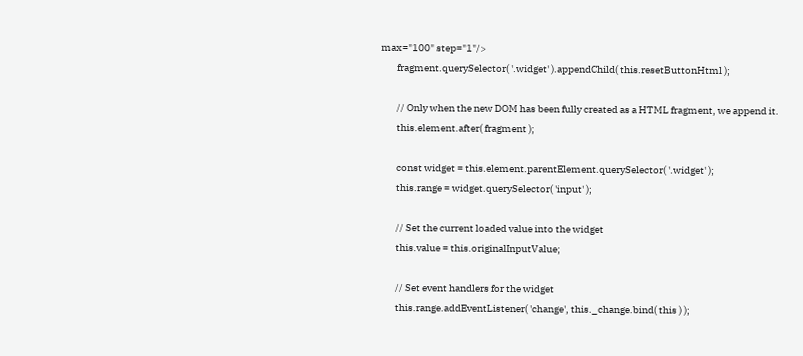max="100" step="1"/>
        fragment.querySelector( '.widget' ).appendChild( this.resetButtonHtml );

        // Only when the new DOM has been fully created as a HTML fragment, we append it.
        this.element.after( fragment );

        const widget = this.element.parentElement.querySelector( '.widget' );
        this.range = widget.querySelector( 'input' );

        // Set the current loaded value into the widget
        this.value = this.originalInputValue;

        // Set event handlers for the widget
        this.range.addEventListener( 'change', this._change.bind( this ) );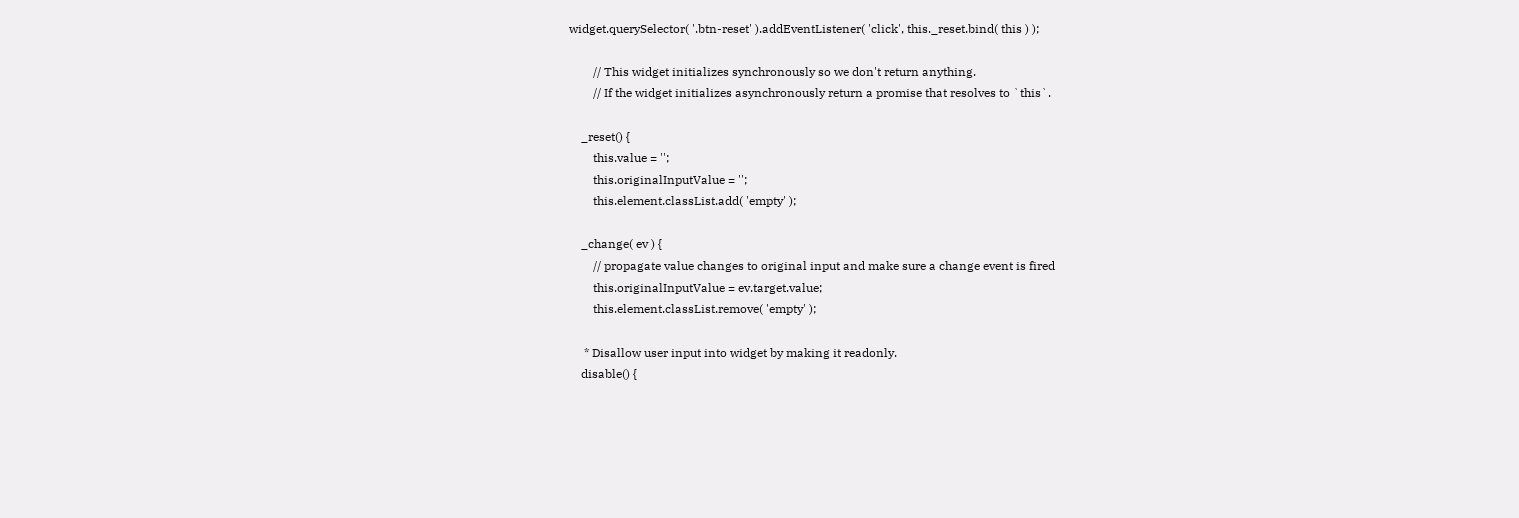widget.querySelector( '.btn-reset' ).addEventListener( 'click', this._reset.bind( this ) );

        // This widget initializes synchronously so we don't return anything.
        // If the widget initializes asynchronously return a promise that resolves to `this`.

    _reset() {
        this.value = '';
        this.originalInputValue = '';
        this.element.classList.add( 'empty' );

    _change( ev ) {
        // propagate value changes to original input and make sure a change event is fired
        this.originalInputValue = ev.target.value;
        this.element.classList.remove( 'empty' );

     * Disallow user input into widget by making it readonly.
    disable() {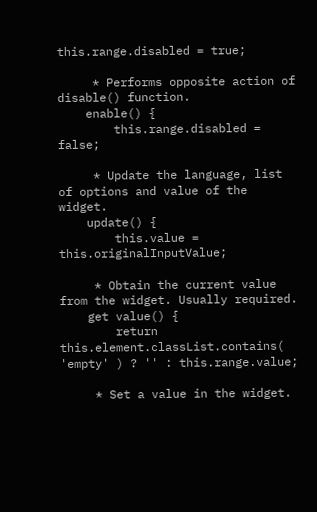this.range.disabled = true;

     * Performs opposite action of disable() function.
    enable() {
        this.range.disabled = false;

     * Update the language, list of options and value of the widget.
    update() {
        this.value = this.originalInputValue;

     * Obtain the current value from the widget. Usually required.
    get value() {
        return this.element.classList.contains( 'empty' ) ? '' : this.range.value;

     * Set a value in the widget.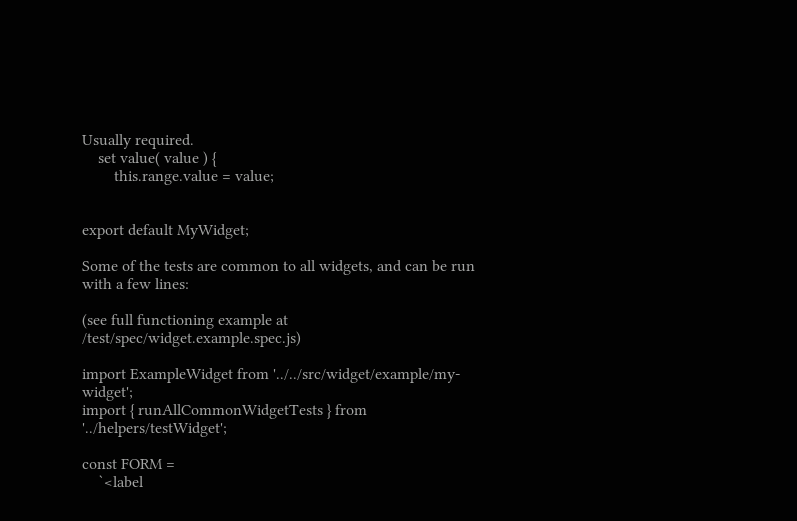Usually required.
    set value( value ) {
        this.range.value = value;


export default MyWidget;

Some of the tests are common to all widgets, and can be run with a few lines:

(see full functioning example at /test/spec/widget.example.spec.js)

import ExampleWidget from '../../src/widget/example/my-widget';
import { runAllCommonWidgetTests } from '../helpers/testWidget';

const FORM =
    `<label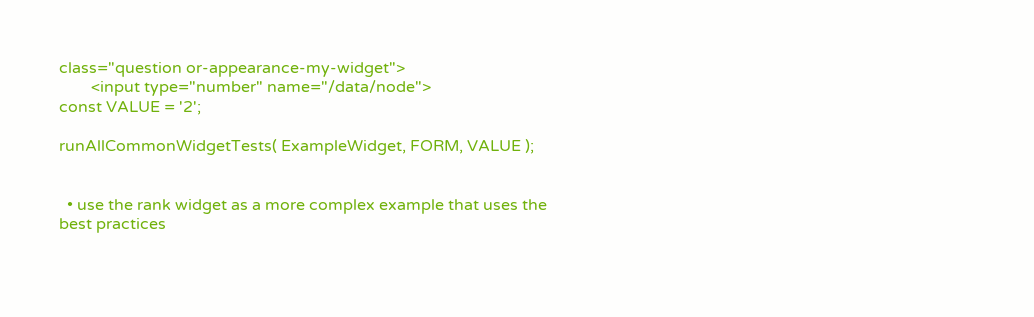class="question or-appearance-my-widget">
        <input type="number" name="/data/node">
const VALUE = '2';

runAllCommonWidgetTests( ExampleWidget, FORM, VALUE );


  • use the rank widget as a more complex example that uses the best practices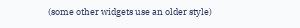(some other widgets use an older style)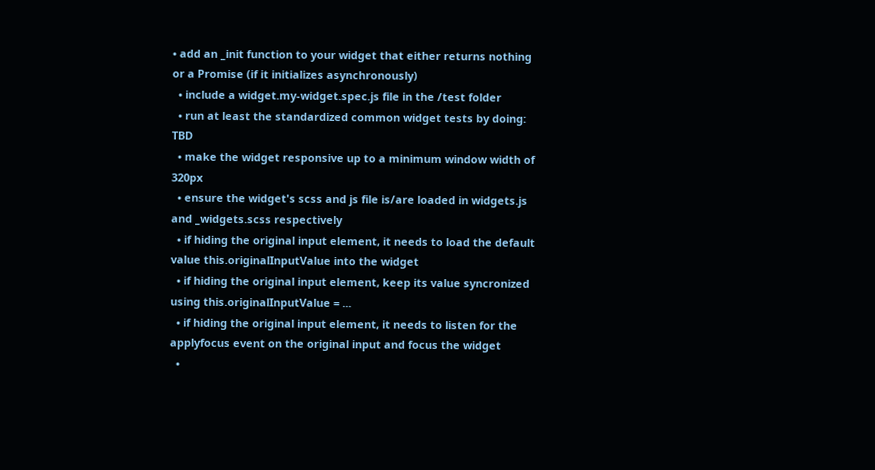• add an _init function to your widget that either returns nothing or a Promise (if it initializes asynchronously)
  • include a widget.my-widget.spec.js file in the /test folder
  • run at least the standardized common widget tests by doing: TBD
  • make the widget responsive up to a minimum window width of 320px
  • ensure the widget's scss and js file is/are loaded in widgets.js and _widgets.scss respectively
  • if hiding the original input element, it needs to load the default value this.originalInputValue into the widget
  • if hiding the original input element, keep its value syncronized using this.originalInputValue = ...
  • if hiding the original input element, it needs to listen for the applyfocus event on the original input and focus the widget
  •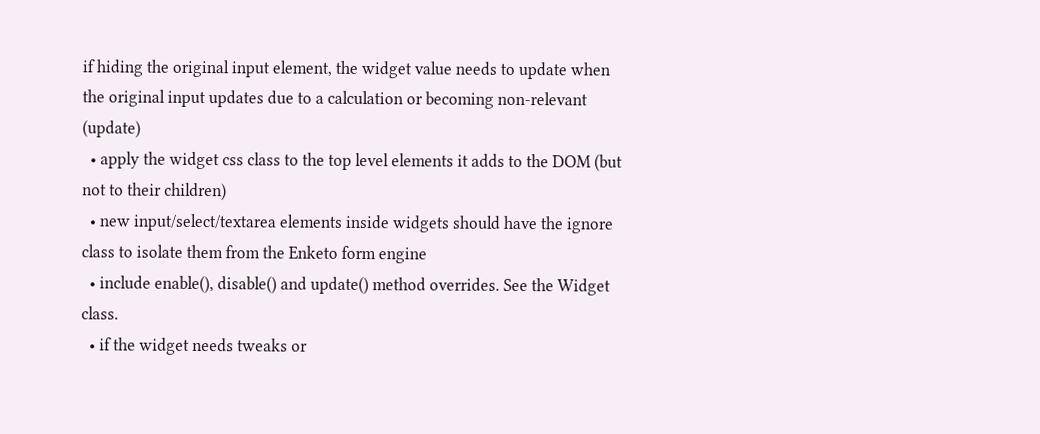if hiding the original input element, the widget value needs to update when the original input updates due to a calculation or becoming non-relevant (update)
  • apply the widget css class to the top level elements it adds to the DOM (but not to their children)
  • new input/select/textarea elements inside widgets should have the ignore class to isolate them from the Enketo form engine
  • include enable(), disable() and update() method overrides. See the Widget class.
  • if the widget needs tweaks or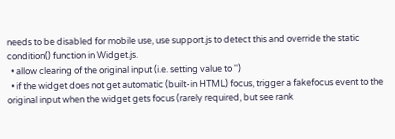needs to be disabled for mobile use, use support.js to detect this and override the static condition() function in Widget.js.
  • allow clearing of the original input (i.e. setting value to '')
  • if the widget does not get automatic (built-in HTML) focus, trigger a fakefocus event to the original input when the widget gets focus (rarely required, but see rank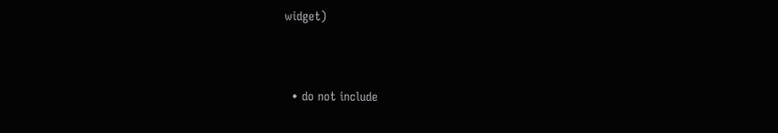widget)


  • do not include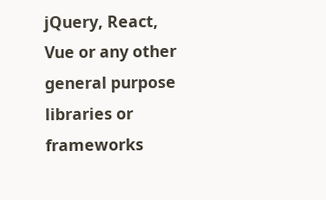jQuery, React, Vue or any other general purpose libraries or frameworks